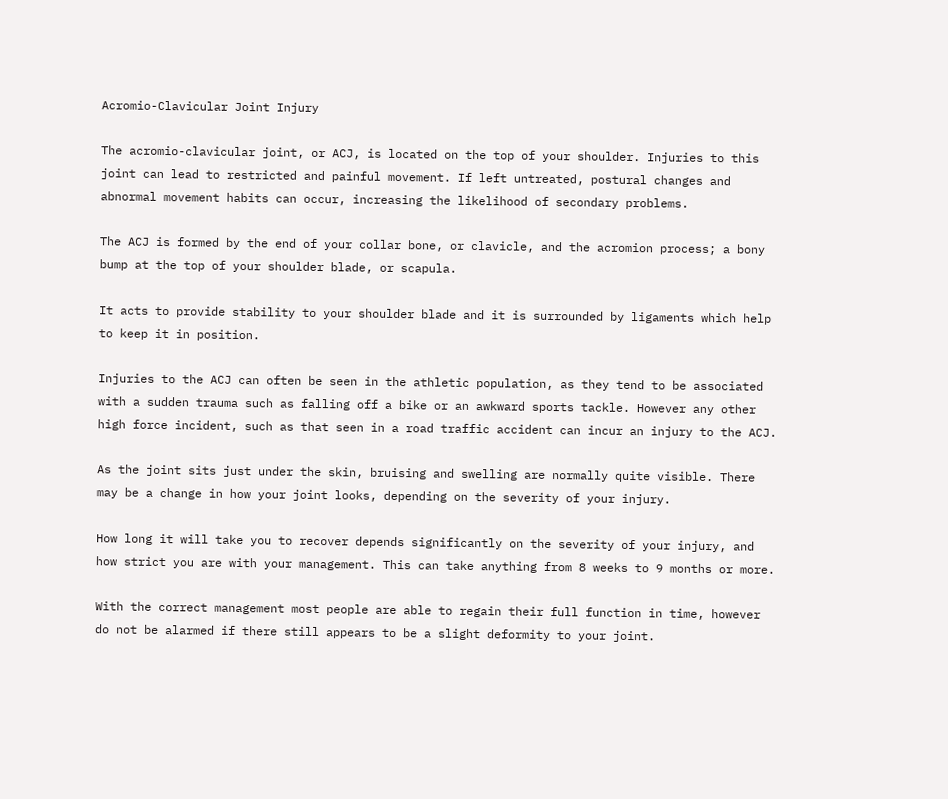Acromio-Clavicular Joint Injury

The acromio-clavicular joint, or ACJ, is located on the top of your shoulder. Injuries to this joint can lead to restricted and painful movement. If left untreated, postural changes and abnormal movement habits can occur, increasing the likelihood of secondary problems.

The ACJ is formed by the end of your collar bone, or clavicle, and the acromion process; a bony bump at the top of your shoulder blade, or scapula.

It acts to provide stability to your shoulder blade and it is surrounded by ligaments which help to keep it in position.

Injuries to the ACJ can often be seen in the athletic population, as they tend to be associated with a sudden trauma such as falling off a bike or an awkward sports tackle. However any other high force incident, such as that seen in a road traffic accident can incur an injury to the ACJ.

As the joint sits just under the skin, bruising and swelling are normally quite visible. There may be a change in how your joint looks, depending on the severity of your injury.

How long it will take you to recover depends significantly on the severity of your injury, and how strict you are with your management. This can take anything from 8 weeks to 9 months or more.

With the correct management most people are able to regain their full function in time, however do not be alarmed if there still appears to be a slight deformity to your joint.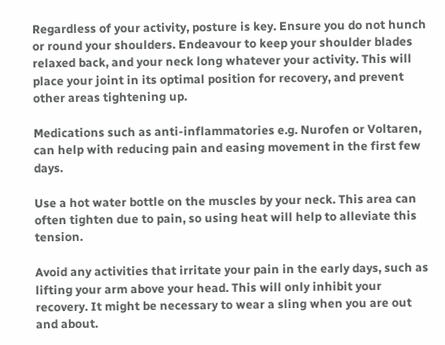Regardless of your activity, posture is key. Ensure you do not hunch or round your shoulders. Endeavour to keep your shoulder blades relaxed back, and your neck long whatever your activity. This will place your joint in its optimal position for recovery, and prevent other areas tightening up.

Medications such as anti-inflammatories e.g. Nurofen or Voltaren, can help with reducing pain and easing movement in the first few days.

Use a hot water bottle on the muscles by your neck. This area can often tighten due to pain, so using heat will help to alleviate this tension.

Avoid any activities that irritate your pain in the early days, such as lifting your arm above your head. This will only inhibit your recovery. It might be necessary to wear a sling when you are out and about.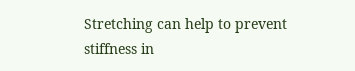Stretching can help to prevent stiffness in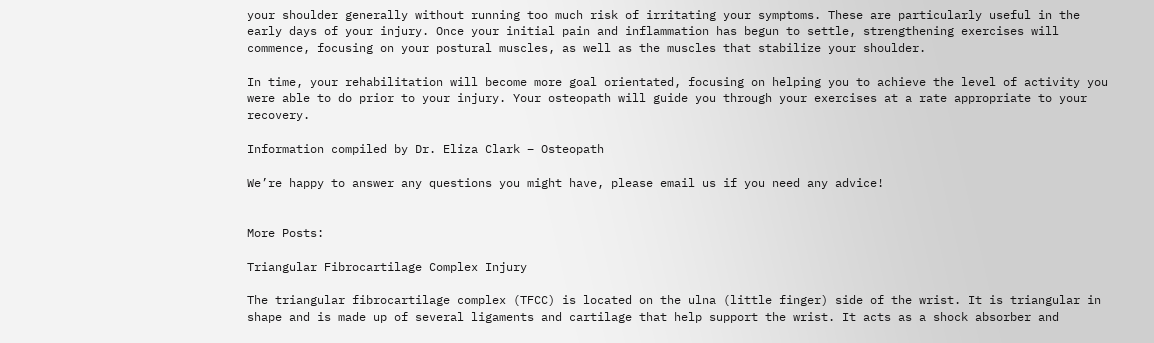your shoulder generally without running too much risk of irritating your symptoms. These are particularly useful in the early days of your injury. Once your initial pain and inflammation has begun to settle, strengthening exercises will commence, focusing on your postural muscles, as well as the muscles that stabilize your shoulder.

In time, your rehabilitation will become more goal orientated, focusing on helping you to achieve the level of activity you were able to do prior to your injury. Your osteopath will guide you through your exercises at a rate appropriate to your recovery.

Information compiled by Dr. Eliza Clark – Osteopath

We’re happy to answer any questions you might have, please email us if you need any advice!


More Posts:

Triangular Fibrocartilage Complex Injury

The triangular fibrocartilage complex (TFCC) is located on the ulna (little finger) side of the wrist. It is triangular in shape and is made up of several ligaments and cartilage that help support the wrist. It acts as a shock absorber and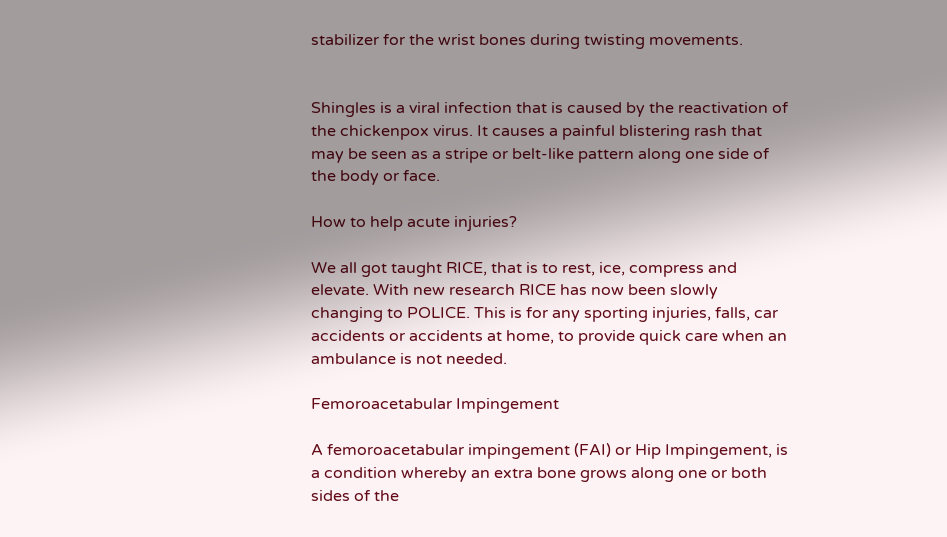stabilizer for the wrist bones during twisting movements.


Shingles is a viral infection that is caused by the reactivation of the chickenpox virus. It causes a painful blistering rash that may be seen as a stripe or belt-like pattern along one side of the body or face.

How to help acute injuries?

We all got taught RICE, that is to rest, ice, compress and elevate. With new research RICE has now been slowly changing to POLICE. This is for any sporting injuries, falls, car accidents or accidents at home, to provide quick care when an ambulance is not needed.

Femoroacetabular Impingement

A femoroacetabular impingement (FAI) or Hip Impingement, is a condition whereby an extra bone grows along one or both sides of the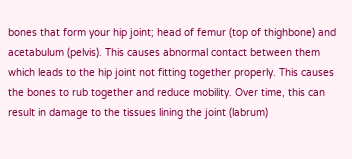bones that form your hip joint; head of femur (top of thighbone) and acetabulum (pelvis). This causes abnormal contact between them which leads to the hip joint not fitting together properly. This causes the bones to rub together and reduce mobility. Over time, this can result in damage to the tissues lining the joint (labrum)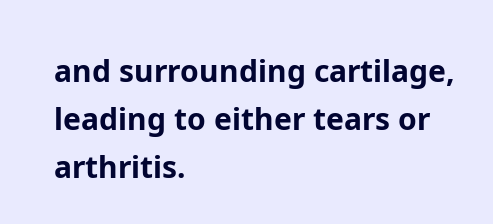and surrounding cartilage, leading to either tears or arthritis.